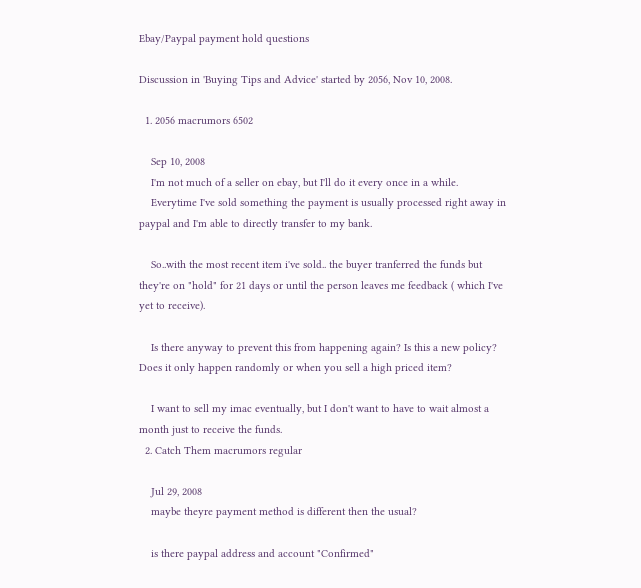Ebay/Paypal payment hold questions

Discussion in 'Buying Tips and Advice' started by 2056, Nov 10, 2008.

  1. 2056 macrumors 6502

    Sep 10, 2008
    I'm not much of a seller on ebay, but I'll do it every once in a while.
    Everytime I've sold something the payment is usually processed right away in paypal and I'm able to directly transfer to my bank.

    So..with the most recent item i've sold.. the buyer tranferred the funds but they're on "hold" for 21 days or until the person leaves me feedback ( which I've yet to receive).

    Is there anyway to prevent this from happening again? Is this a new policy? Does it only happen randomly or when you sell a high priced item?

    I want to sell my imac eventually, but I don't want to have to wait almost a month just to receive the funds.
  2. Catch Them macrumors regular

    Jul 29, 2008
    maybe theyre payment method is different then the usual?

    is there paypal address and account "Confirmed"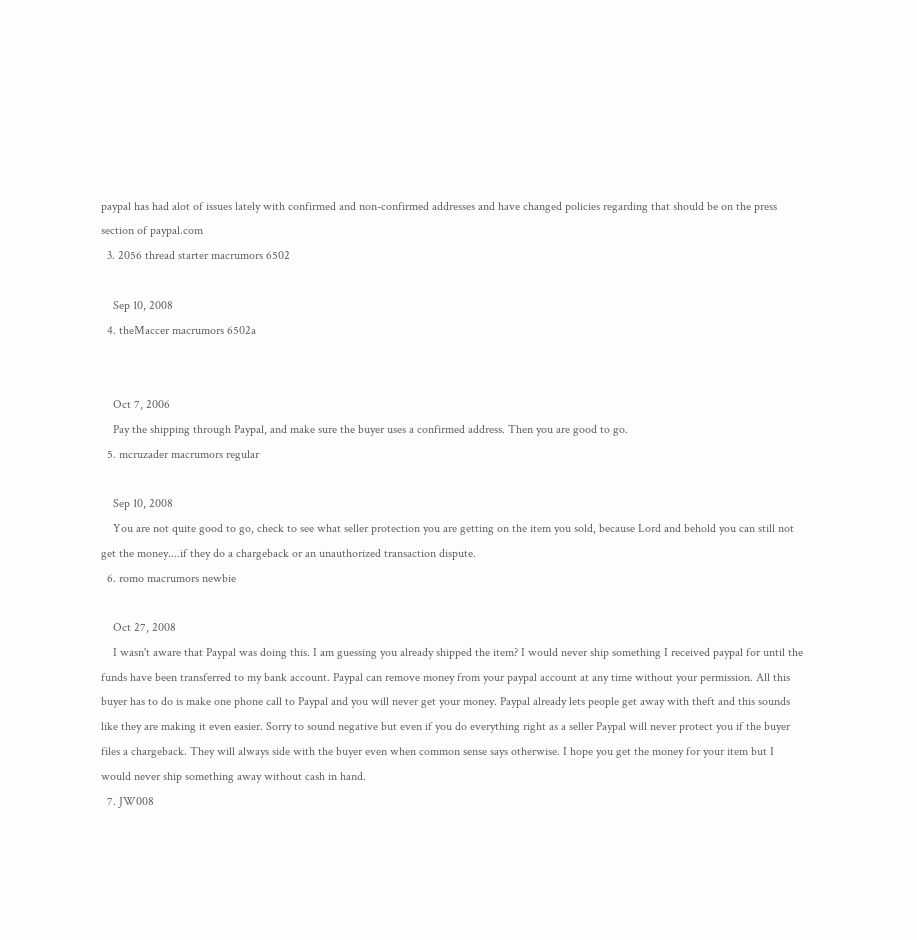paypal has had alot of issues lately with confirmed and non-confirmed addresses and have changed policies regarding that should be on the press section of paypal.com
  3. 2056 thread starter macrumors 6502

    Sep 10, 2008
  4. theMaccer macrumors 6502a


    Oct 7, 2006
    Pay the shipping through Paypal, and make sure the buyer uses a confirmed address. Then you are good to go.
  5. mcruzader macrumors regular

    Sep 10, 2008
    You are not quite good to go, check to see what seller protection you are getting on the item you sold, because Lord and behold you can still not get the money....if they do a chargeback or an unauthorized transaction dispute.
  6. romo macrumors newbie

    Oct 27, 2008
    I wasn't aware that Paypal was doing this. I am guessing you already shipped the item? I would never ship something I received paypal for until the funds have been transferred to my bank account. Paypal can remove money from your paypal account at any time without your permission. All this buyer has to do is make one phone call to Paypal and you will never get your money. Paypal already lets people get away with theft and this sounds like they are making it even easier. Sorry to sound negative but even if you do everything right as a seller Paypal will never protect you if the buyer files a chargeback. They will always side with the buyer even when common sense says otherwise. I hope you get the money for your item but I would never ship something away without cash in hand.
  7. JW008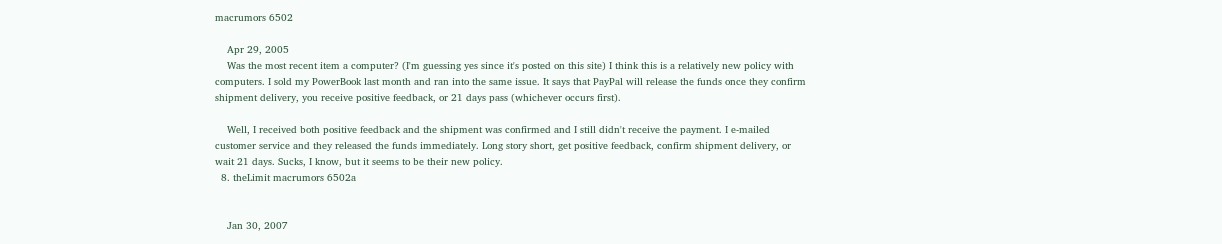macrumors 6502

    Apr 29, 2005
    Was the most recent item a computer? (I'm guessing yes since it's posted on this site) I think this is a relatively new policy with computers. I sold my PowerBook last month and ran into the same issue. It says that PayPal will release the funds once they confirm shipment delivery, you receive positive feedback, or 21 days pass (whichever occurs first).

    Well, I received both positive feedback and the shipment was confirmed and I still didn't receive the payment. I e-mailed customer service and they released the funds immediately. Long story short, get positive feedback, confirm shipment delivery, or wait 21 days. Sucks, I know, but it seems to be their new policy.
  8. theLimit macrumors 6502a


    Jan 30, 2007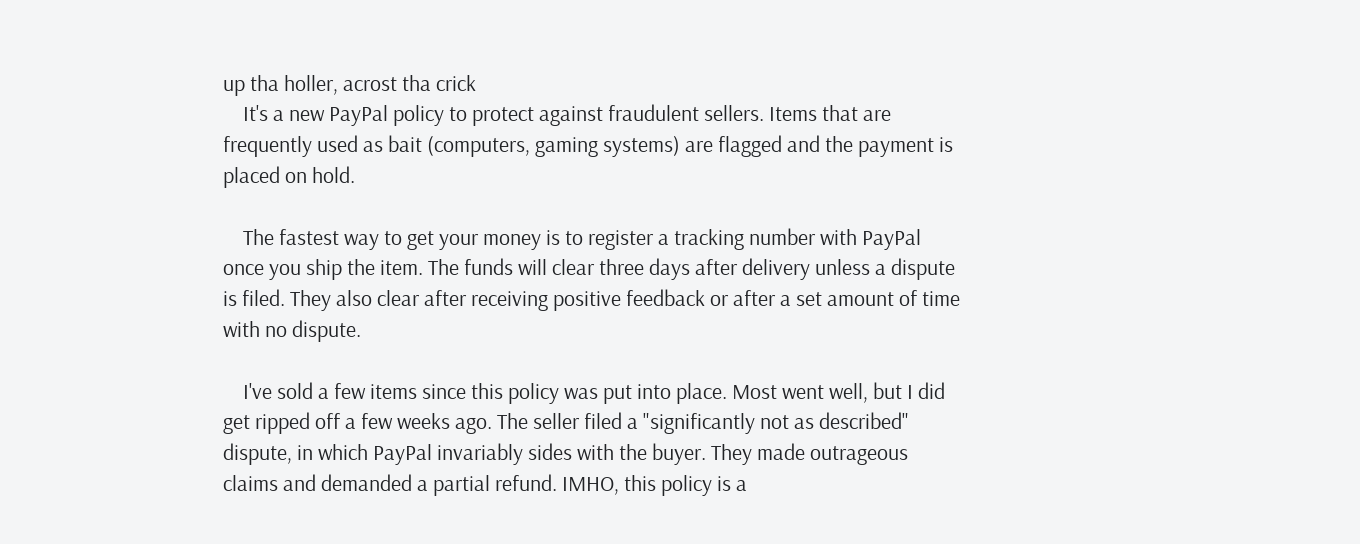up tha holler, acrost tha crick
    It's a new PayPal policy to protect against fraudulent sellers. Items that are frequently used as bait (computers, gaming systems) are flagged and the payment is placed on hold.

    The fastest way to get your money is to register a tracking number with PayPal once you ship the item. The funds will clear three days after delivery unless a dispute is filed. They also clear after receiving positive feedback or after a set amount of time with no dispute.

    I've sold a few items since this policy was put into place. Most went well, but I did get ripped off a few weeks ago. The seller filed a "significantly not as described" dispute, in which PayPal invariably sides with the buyer. They made outrageous claims and demanded a partial refund. IMHO, this policy is a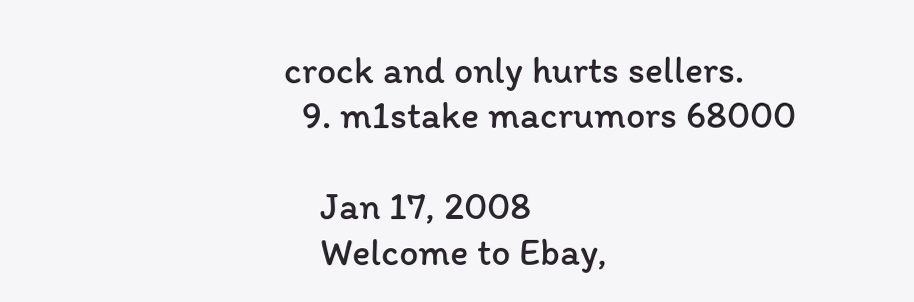crock and only hurts sellers.
  9. m1stake macrumors 68000

    Jan 17, 2008
    Welcome to Ebay,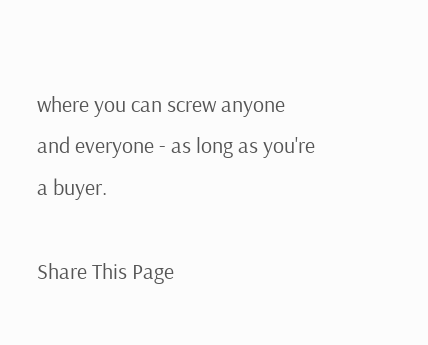where you can screw anyone and everyone - as long as you're a buyer.

Share This Page